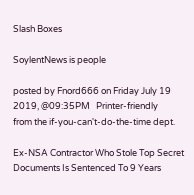Slash Boxes

SoylentNews is people

posted by Fnord666 on Friday July 19 2019, @09:35PM   Printer-friendly
from the if-you-can't-do-the-time dept.

Ex-NSA Contractor Who Stole Top Secret Documents Is Sentenced To 9 Years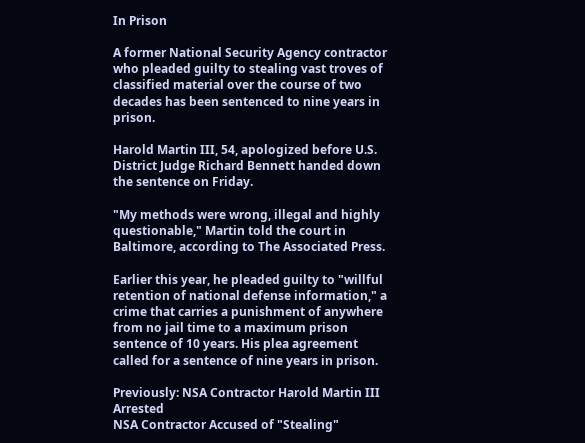In Prison

A former National Security Agency contractor who pleaded guilty to stealing vast troves of classified material over the course of two decades has been sentenced to nine years in prison.

Harold Martin III, 54, apologized before U.S. District Judge Richard Bennett handed down the sentence on Friday.

"My methods were wrong, illegal and highly questionable," Martin told the court in Baltimore, according to The Associated Press.

Earlier this year, he pleaded guilty to "willful retention of national defense information," a crime that carries a punishment of anywhere from no jail time to a maximum prison sentence of 10 years. His plea agreement called for a sentence of nine years in prison.

Previously: NSA Contractor Harold Martin III Arrested
NSA Contractor Accused of "Stealing"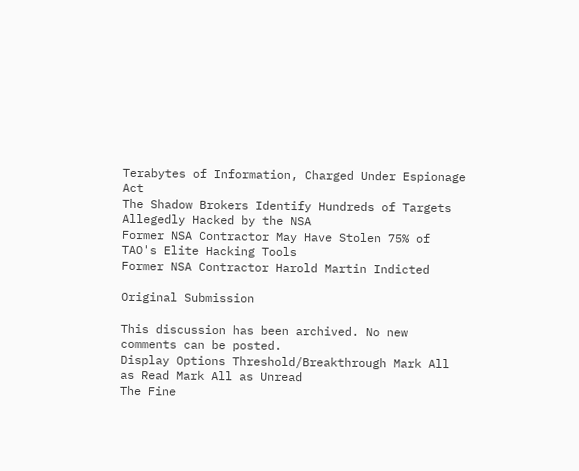Terabytes of Information, Charged Under Espionage Act
The Shadow Brokers Identify Hundreds of Targets Allegedly Hacked by the NSA
Former NSA Contractor May Have Stolen 75% of TAO's Elite Hacking Tools
Former NSA Contractor Harold Martin Indicted

Original Submission

This discussion has been archived. No new comments can be posted.
Display Options Threshold/Breakthrough Mark All as Read Mark All as Unread
The Fine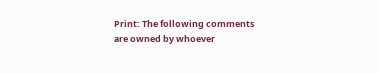Print: The following comments are owned by whoever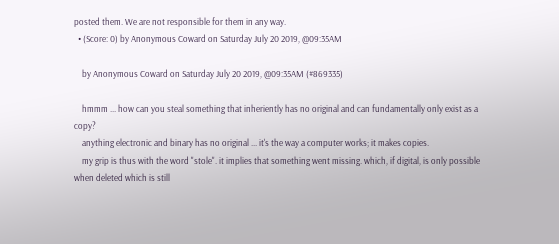posted them. We are not responsible for them in any way.
  • (Score: 0) by Anonymous Coward on Saturday July 20 2019, @09:35AM

    by Anonymous Coward on Saturday July 20 2019, @09:35AM (#869335)

    hmmm ... how can you steal something that inheriently has no original and can fundamentally only exist as a copy?
    anything electronic and binary has no original ... it's the way a computer works; it makes copies.
    my grip is thus with the word "stole". it implies that something went missing. which, if digital, is only possible when deleted which is still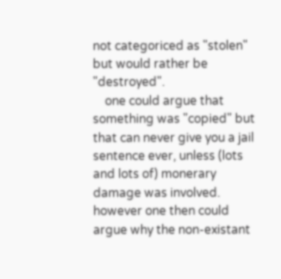not categoriced as "stolen" but would rather be "destroyed".
    one could argue that something was "copied" but that can never give you a jail sentence ever, unless (lots and lots of) monerary damage was involved. however one then could argue why the non-existant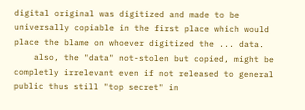digital original was digitized and made to be universally copiable in the first place which would place the blame on whoever digitized the ... data.
    also, the "data" not-stolen but copied, might be completly irrelevant even if not released to general public thus still "top secret" in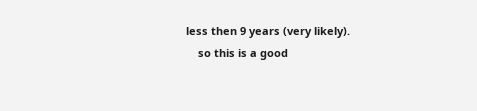less then 9 years (very likely).
    so this is a good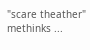"scare theather" methinks ...